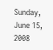Sunday, June 15, 2008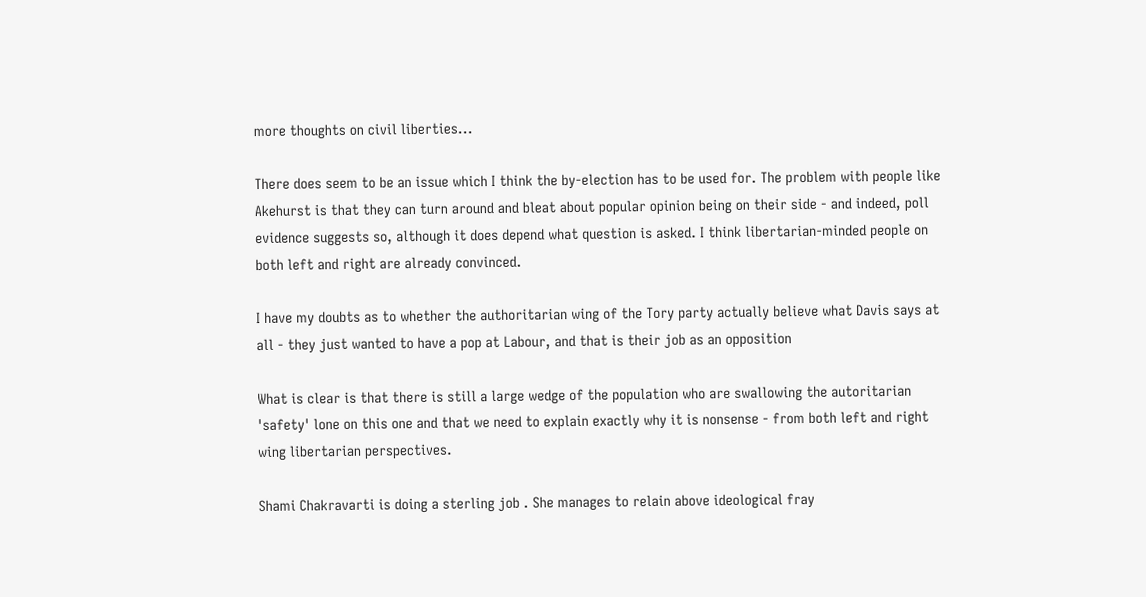more thoughts on civil liberties...

There does seem to be an issue which I think the by-election has to be used for. The problem with people like Akehurst is that they can turn around and bleat about popular opinion being on their side - and indeed, poll evidence suggests so, although it does depend what question is asked. I think libertarian-minded people on both left and right are already convinced.

I have my doubts as to whether the authoritarian wing of the Tory party actually believe what Davis says at all - they just wanted to have a pop at Labour, and that is their job as an opposition

What is clear is that there is still a large wedge of the population who are swallowing the autoritarian 'safety' lone on this one and that we need to explain exactly why it is nonsense - from both left and right wing libertarian perspectives.

Shami Chakravarti is doing a sterling job . She manages to relain above ideological fray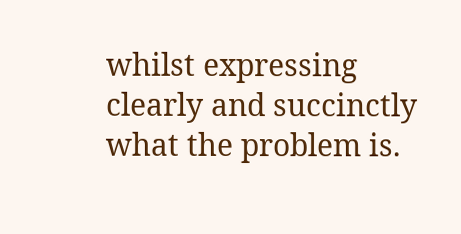whilst expressing clearly and succinctly what the problem is.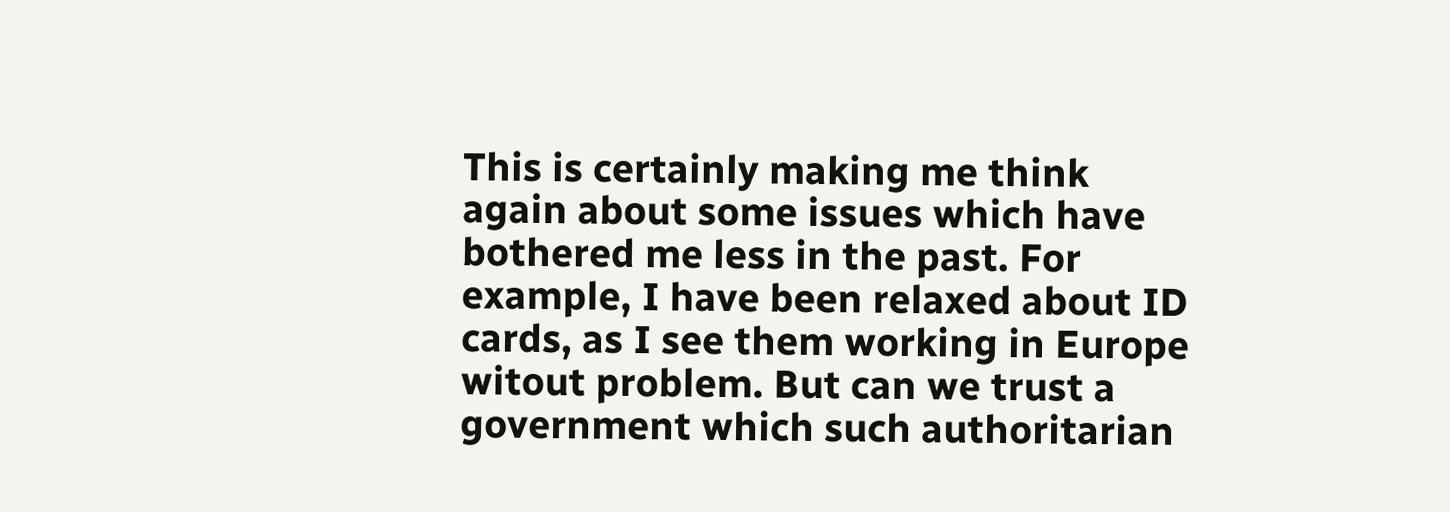This is certainly making me think again about some issues which have bothered me less in the past. For example, I have been relaxed about ID cards, as I see them working in Europe witout problem. But can we trust a government which such authoritarian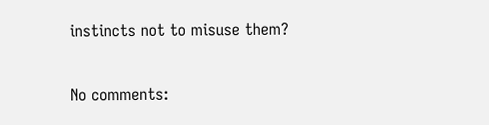instincts not to misuse them?

No comments: